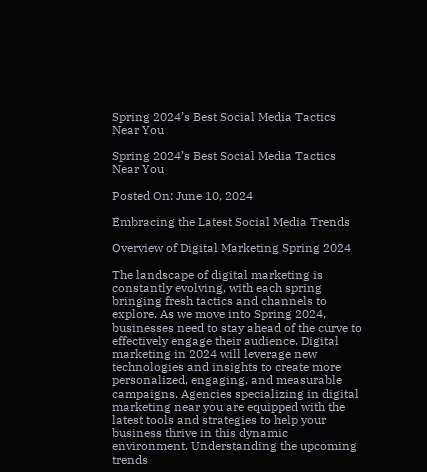Spring 2024’s Best Social Media Tactics Near You

Spring 2024’s Best Social Media Tactics Near You

Posted On: June 10, 2024

Embracing the Latest Social Media Trends

Overview of Digital Marketing Spring 2024

The landscape of digital marketing is constantly evolving, with each spring bringing fresh tactics and channels to explore. As we move into Spring 2024, businesses need to stay ahead of the curve to effectively engage their audience. Digital marketing in 2024 will leverage new technologies and insights to create more personalized, engaging, and measurable campaigns. Agencies specializing in digital marketing near you are equipped with the latest tools and strategies to help your business thrive in this dynamic environment. Understanding the upcoming trends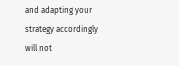and adapting your strategy accordingly will not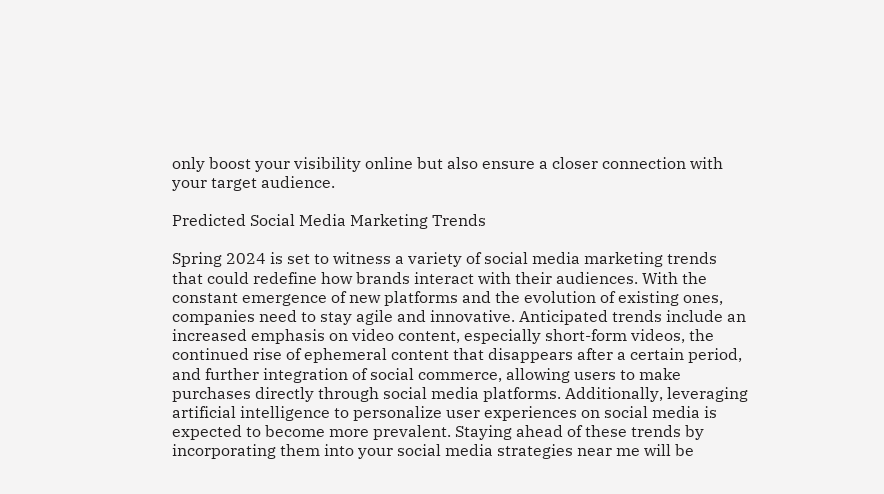only boost your visibility online but also ensure a closer connection with your target audience.

Predicted Social Media Marketing Trends

Spring 2024 is set to witness a variety of social media marketing trends that could redefine how brands interact with their audiences. With the constant emergence of new platforms and the evolution of existing ones, companies need to stay agile and innovative. Anticipated trends include an increased emphasis on video content, especially short-form videos, the continued rise of ephemeral content that disappears after a certain period, and further integration of social commerce, allowing users to make purchases directly through social media platforms. Additionally, leveraging artificial intelligence to personalize user experiences on social media is expected to become more prevalent. Staying ahead of these trends by incorporating them into your social media strategies near me will be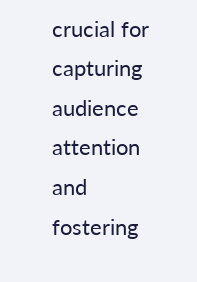crucial for capturing audience attention and fostering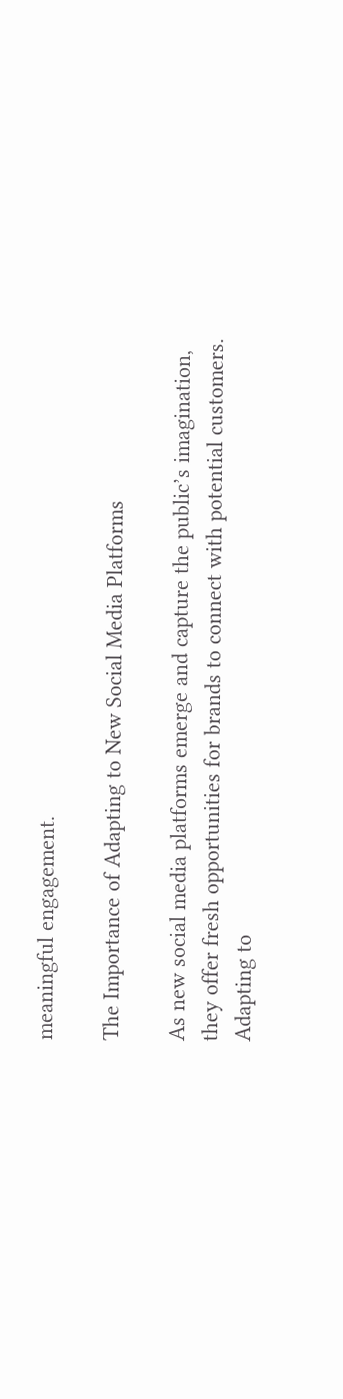meaningful engagement.

The Importance of Adapting to New Social Media Platforms

As new social media platforms emerge and capture the public’s imagination, they offer fresh opportunities for brands to connect with potential customers. Adapting to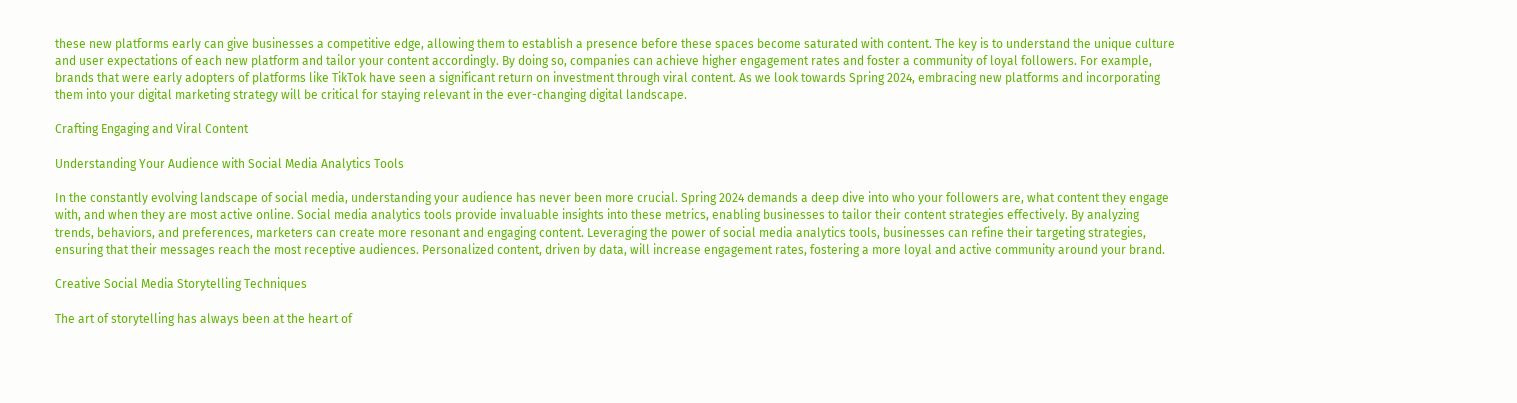these new platforms early can give businesses a competitive edge, allowing them to establish a presence before these spaces become saturated with content. The key is to understand the unique culture and user expectations of each new platform and tailor your content accordingly. By doing so, companies can achieve higher engagement rates and foster a community of loyal followers. For example, brands that were early adopters of platforms like TikTok have seen a significant return on investment through viral content. As we look towards Spring 2024, embracing new platforms and incorporating them into your digital marketing strategy will be critical for staying relevant in the ever-changing digital landscape.

Crafting Engaging and Viral Content

Understanding Your Audience with Social Media Analytics Tools

In the constantly evolving landscape of social media, understanding your audience has never been more crucial. Spring 2024 demands a deep dive into who your followers are, what content they engage with, and when they are most active online. Social media analytics tools provide invaluable insights into these metrics, enabling businesses to tailor their content strategies effectively. By analyzing trends, behaviors, and preferences, marketers can create more resonant and engaging content. Leveraging the power of social media analytics tools, businesses can refine their targeting strategies, ensuring that their messages reach the most receptive audiences. Personalized content, driven by data, will increase engagement rates, fostering a more loyal and active community around your brand.

Creative Social Media Storytelling Techniques

The art of storytelling has always been at the heart of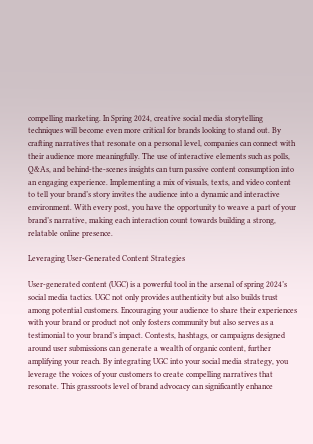compelling marketing. In Spring 2024, creative social media storytelling techniques will become even more critical for brands looking to stand out. By crafting narratives that resonate on a personal level, companies can connect with their audience more meaningfully. The use of interactive elements such as polls, Q&As, and behind-the-scenes insights can turn passive content consumption into an engaging experience. Implementing a mix of visuals, texts, and video content to tell your brand’s story invites the audience into a dynamic and interactive environment. With every post, you have the opportunity to weave a part of your brand’s narrative, making each interaction count towards building a strong, relatable online presence.

Leveraging User-Generated Content Strategies

User-generated content (UGC) is a powerful tool in the arsenal of spring 2024’s social media tactics. UGC not only provides authenticity but also builds trust among potential customers. Encouraging your audience to share their experiences with your brand or product not only fosters community but also serves as a testimonial to your brand’s impact. Contests, hashtags, or campaigns designed around user submissions can generate a wealth of organic content, further amplifying your reach. By integrating UGC into your social media strategy, you leverage the voices of your customers to create compelling narratives that resonate. This grassroots level of brand advocacy can significantly enhance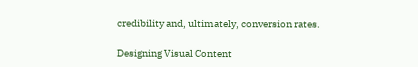credibility and, ultimately, conversion rates.

Designing Visual Content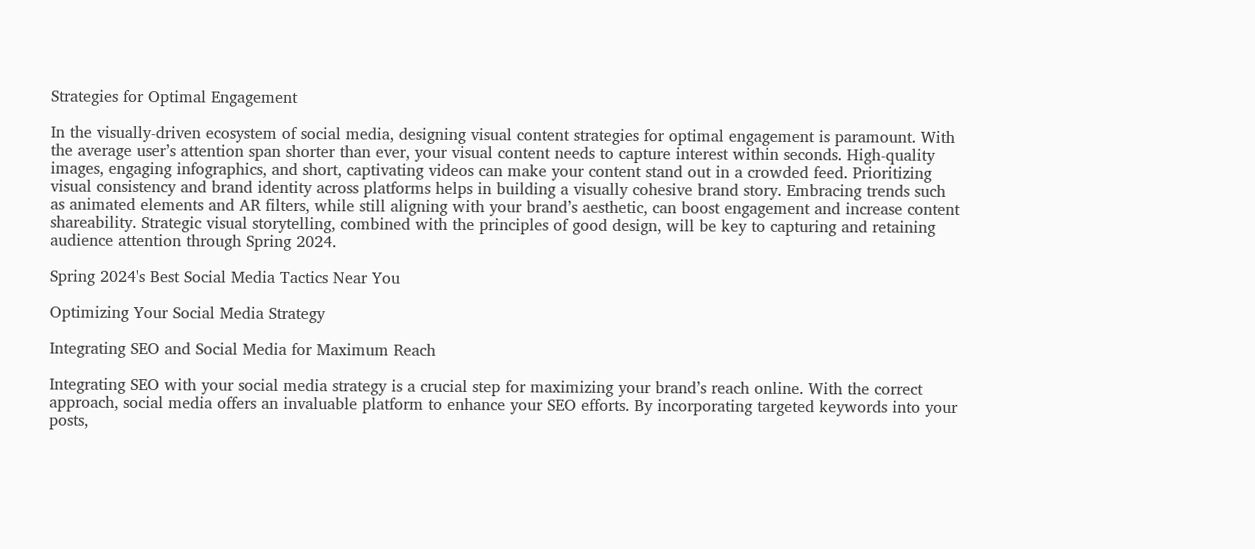Strategies for Optimal Engagement

In the visually-driven ecosystem of social media, designing visual content strategies for optimal engagement is paramount. With the average user’s attention span shorter than ever, your visual content needs to capture interest within seconds. High-quality images, engaging infographics, and short, captivating videos can make your content stand out in a crowded feed. Prioritizing visual consistency and brand identity across platforms helps in building a visually cohesive brand story. Embracing trends such as animated elements and AR filters, while still aligning with your brand’s aesthetic, can boost engagement and increase content shareability. Strategic visual storytelling, combined with the principles of good design, will be key to capturing and retaining audience attention through Spring 2024.

Spring 2024's Best Social Media Tactics Near You

Optimizing Your Social Media Strategy

Integrating SEO and Social Media for Maximum Reach

Integrating SEO with your social media strategy is a crucial step for maximizing your brand’s reach online. With the correct approach, social media offers an invaluable platform to enhance your SEO efforts. By incorporating targeted keywords into your posts,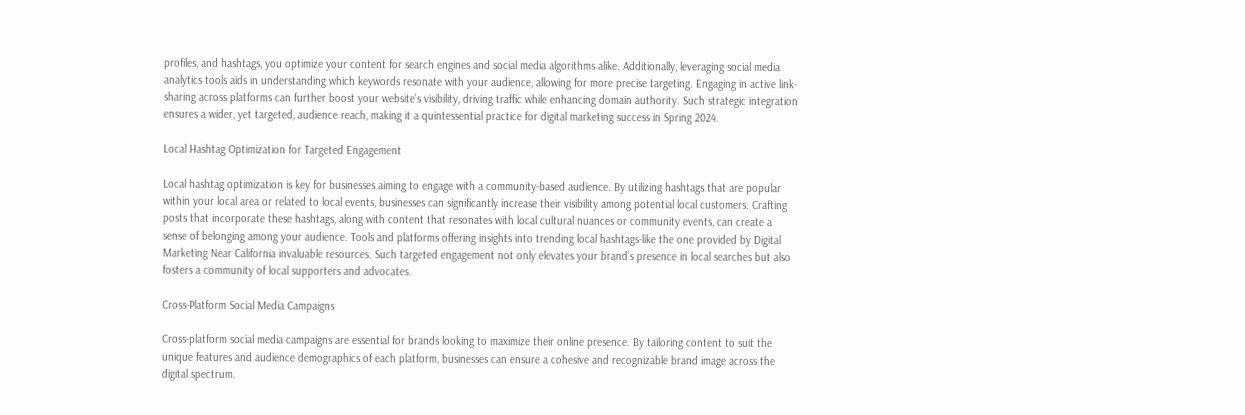profiles, and hashtags, you optimize your content for search engines and social media algorithms alike. Additionally, leveraging social media analytics tools aids in understanding which keywords resonate with your audience, allowing for more precise targeting. Engaging in active link-sharing across platforms can further boost your website’s visibility, driving traffic while enhancing domain authority. Such strategic integration ensures a wider, yet targeted, audience reach, making it a quintessential practice for digital marketing success in Spring 2024.

Local Hashtag Optimization for Targeted Engagement

Local hashtag optimization is key for businesses aiming to engage with a community-based audience. By utilizing hashtags that are popular within your local area or related to local events, businesses can significantly increase their visibility among potential local customers. Crafting posts that incorporate these hashtags, along with content that resonates with local cultural nuances or community events, can create a sense of belonging among your audience. Tools and platforms offering insights into trending local hashtags-like the one provided by Digital Marketing Near California invaluable resources. Such targeted engagement not only elevates your brand’s presence in local searches but also fosters a community of local supporters and advocates.

Cross-Platform Social Media Campaigns

Cross-platform social media campaigns are essential for brands looking to maximize their online presence. By tailoring content to suit the unique features and audience demographics of each platform, businesses can ensure a cohesive and recognizable brand image across the digital spectrum.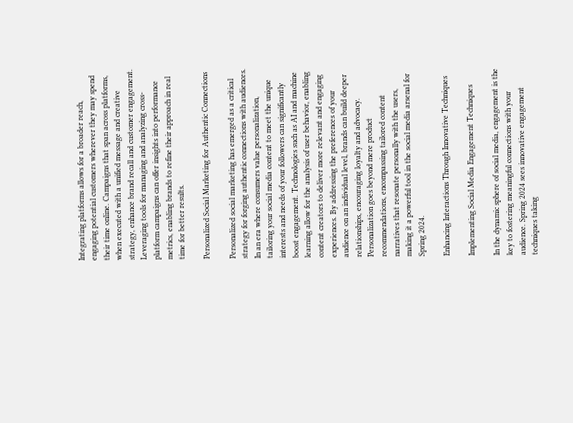Integrating platforms allows for a broader reach, engaging potential customers wherever they may spend their time online. Campaigns that span across platforms, when executed with a unified message and creative strategy, enhance brand recall and customer engagement. Leveraging tools for managing and analyzing cross-platform campaigns can offer insights into performance metrics, enabling brands to refine their approach in real time for better results.

Personalized Social Marketing for Authentic Connections

Personalized social marketing has emerged as a critical strategy for forging authentic connections with audiences. In an era where consumers value personalization, tailoring your social media content to meet the unique interests and needs of your followers can significantly boost engagement. Technologies such as AI and machine learning allow for the analysis of user behavior, enabling content creators to deliver more relevant and engaging experiences. By addressing the preferences of your audience on an individual level, brands can build deeper relationships, encouraging loyalty and advocacy. Personalization goes beyond mere product recommendations, encompassing tailored content narratives that resonate personally with the users, making it a powerful tool in the social media arsenal for Spring 2024.

Enhancing Interactions Through Innovative Techniques

Implementing Social Media Engagement Techniques

In the dynamic sphere of social media, engagement is the key to fostering meaningful connections with your audience. Spring 2024 sees innovative engagement techniques taking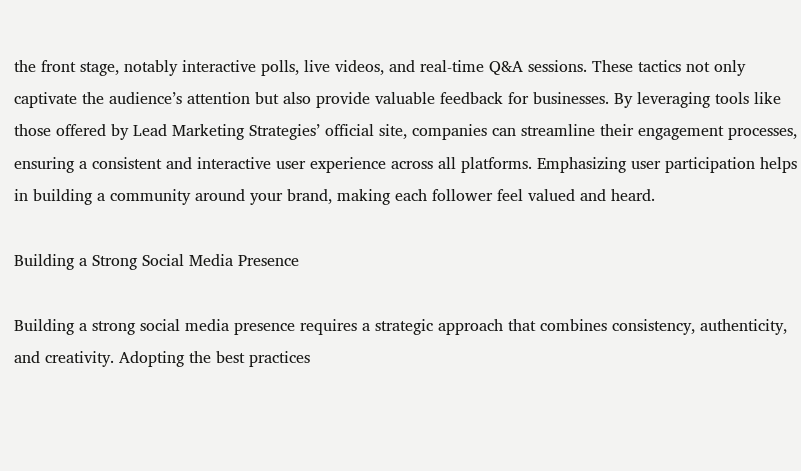the front stage, notably interactive polls, live videos, and real-time Q&A sessions. These tactics not only captivate the audience’s attention but also provide valuable feedback for businesses. By leveraging tools like those offered by Lead Marketing Strategies’ official site, companies can streamline their engagement processes, ensuring a consistent and interactive user experience across all platforms. Emphasizing user participation helps in building a community around your brand, making each follower feel valued and heard.

Building a Strong Social Media Presence

Building a strong social media presence requires a strategic approach that combines consistency, authenticity, and creativity. Adopting the best practices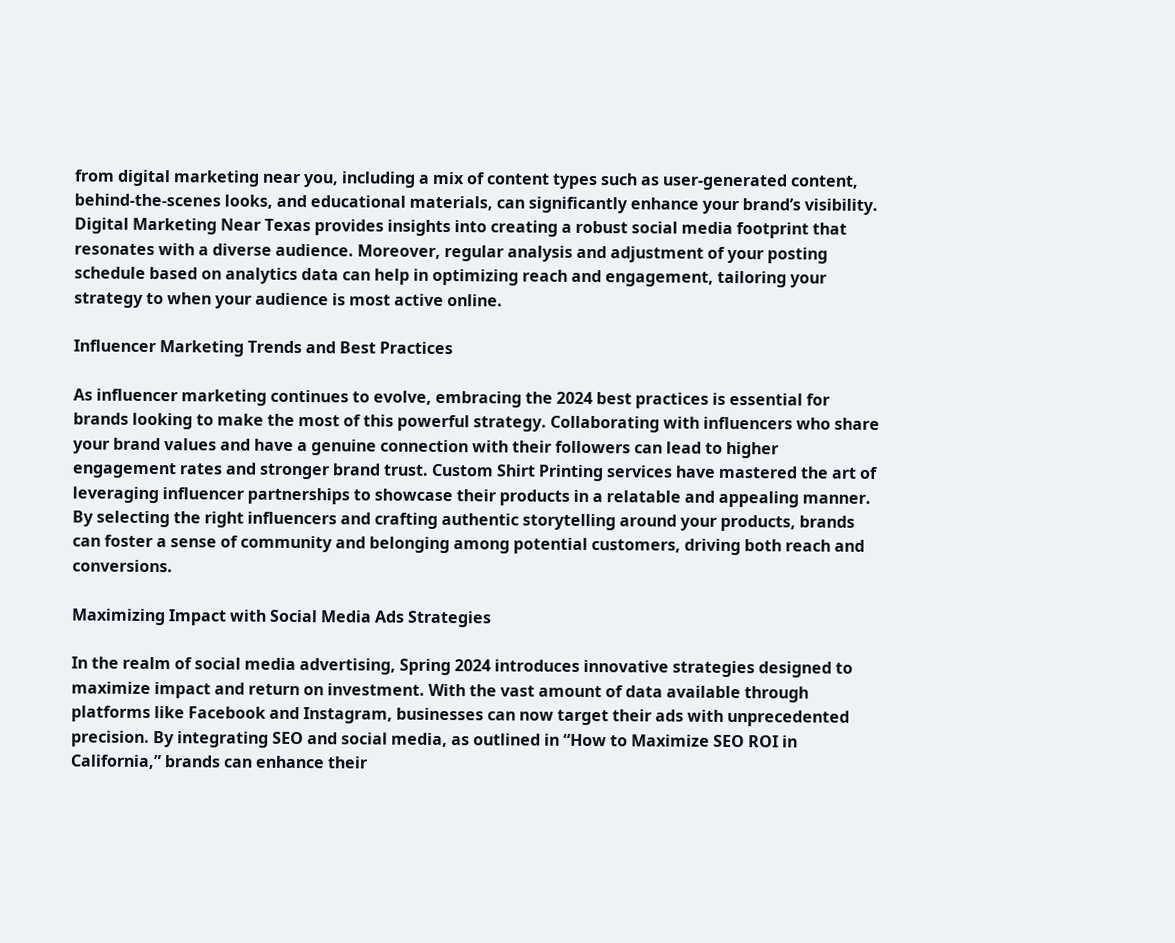from digital marketing near you, including a mix of content types such as user-generated content, behind-the-scenes looks, and educational materials, can significantly enhance your brand’s visibility. Digital Marketing Near Texas provides insights into creating a robust social media footprint that resonates with a diverse audience. Moreover, regular analysis and adjustment of your posting schedule based on analytics data can help in optimizing reach and engagement, tailoring your strategy to when your audience is most active online.

Influencer Marketing Trends and Best Practices

As influencer marketing continues to evolve, embracing the 2024 best practices is essential for brands looking to make the most of this powerful strategy. Collaborating with influencers who share your brand values and have a genuine connection with their followers can lead to higher engagement rates and stronger brand trust. Custom Shirt Printing services have mastered the art of leveraging influencer partnerships to showcase their products in a relatable and appealing manner. By selecting the right influencers and crafting authentic storytelling around your products, brands can foster a sense of community and belonging among potential customers, driving both reach and conversions.

Maximizing Impact with Social Media Ads Strategies

In the realm of social media advertising, Spring 2024 introduces innovative strategies designed to maximize impact and return on investment. With the vast amount of data available through platforms like Facebook and Instagram, businesses can now target their ads with unprecedented precision. By integrating SEO and social media, as outlined in “How to Maximize SEO ROI in California,” brands can enhance their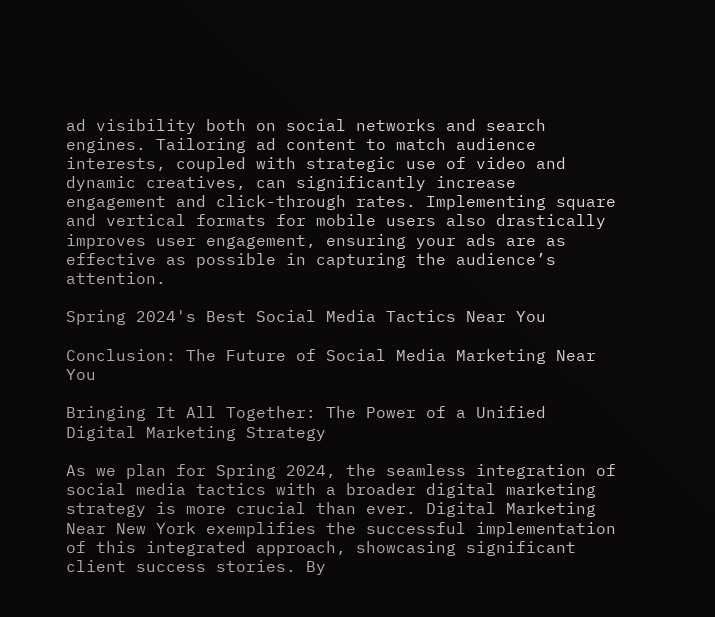ad visibility both on social networks and search engines. Tailoring ad content to match audience interests, coupled with strategic use of video and dynamic creatives, can significantly increase engagement and click-through rates. Implementing square and vertical formats for mobile users also drastically improves user engagement, ensuring your ads are as effective as possible in capturing the audience’s attention.

Spring 2024's Best Social Media Tactics Near You

Conclusion: The Future of Social Media Marketing Near You

Bringing It All Together: The Power of a Unified Digital Marketing Strategy

As we plan for Spring 2024, the seamless integration of social media tactics with a broader digital marketing strategy is more crucial than ever. Digital Marketing Near New York exemplifies the successful implementation of this integrated approach, showcasing significant client success stories. By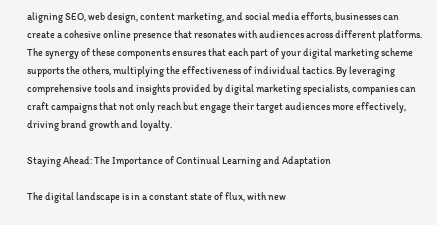aligning SEO, web design, content marketing, and social media efforts, businesses can create a cohesive online presence that resonates with audiences across different platforms. The synergy of these components ensures that each part of your digital marketing scheme supports the others, multiplying the effectiveness of individual tactics. By leveraging comprehensive tools and insights provided by digital marketing specialists, companies can craft campaigns that not only reach but engage their target audiences more effectively, driving brand growth and loyalty.

Staying Ahead: The Importance of Continual Learning and Adaptation

The digital landscape is in a constant state of flux, with new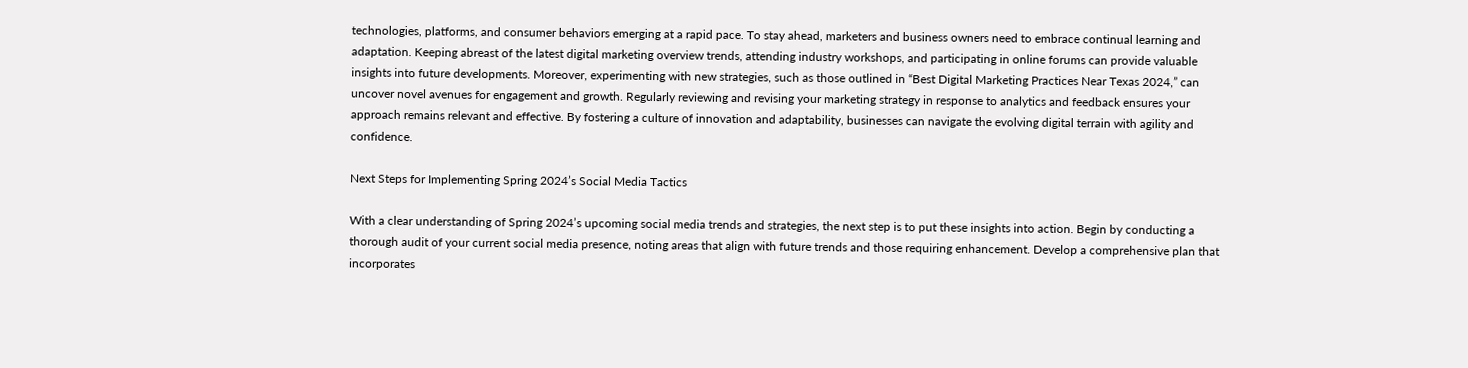technologies, platforms, and consumer behaviors emerging at a rapid pace. To stay ahead, marketers and business owners need to embrace continual learning and adaptation. Keeping abreast of the latest digital marketing overview trends, attending industry workshops, and participating in online forums can provide valuable insights into future developments. Moreover, experimenting with new strategies, such as those outlined in “Best Digital Marketing Practices Near Texas 2024,” can uncover novel avenues for engagement and growth. Regularly reviewing and revising your marketing strategy in response to analytics and feedback ensures your approach remains relevant and effective. By fostering a culture of innovation and adaptability, businesses can navigate the evolving digital terrain with agility and confidence.

Next Steps for Implementing Spring 2024’s Social Media Tactics

With a clear understanding of Spring 2024’s upcoming social media trends and strategies, the next step is to put these insights into action. Begin by conducting a thorough audit of your current social media presence, noting areas that align with future trends and those requiring enhancement. Develop a comprehensive plan that incorporates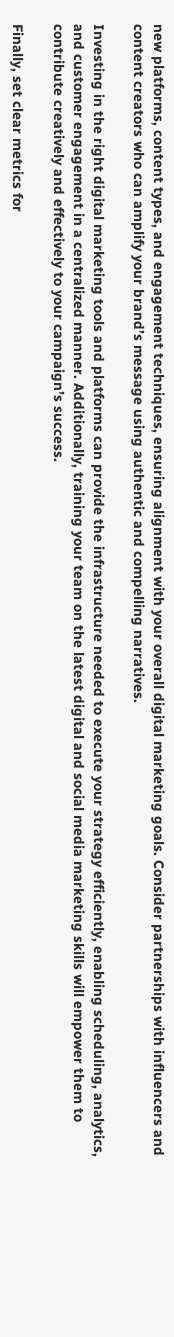new platforms, content types, and engagement techniques, ensuring alignment with your overall digital marketing goals. Consider partnerships with influencers and content creators who can amplify your brand’s message using authentic and compelling narratives.

Investing in the right digital marketing tools and platforms can provide the infrastructure needed to execute your strategy efficiently, enabling scheduling, analytics, and customer engagement in a centralized manner. Additionally, training your team on the latest digital and social media marketing skills will empower them to contribute creatively and effectively to your campaign’s success.

Finally, set clear metrics for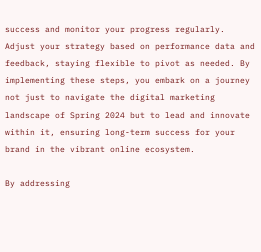success and monitor your progress regularly. Adjust your strategy based on performance data and feedback, staying flexible to pivot as needed. By implementing these steps, you embark on a journey not just to navigate the digital marketing landscape of Spring 2024 but to lead and innovate within it, ensuring long-term success for your brand in the vibrant online ecosystem.

By addressing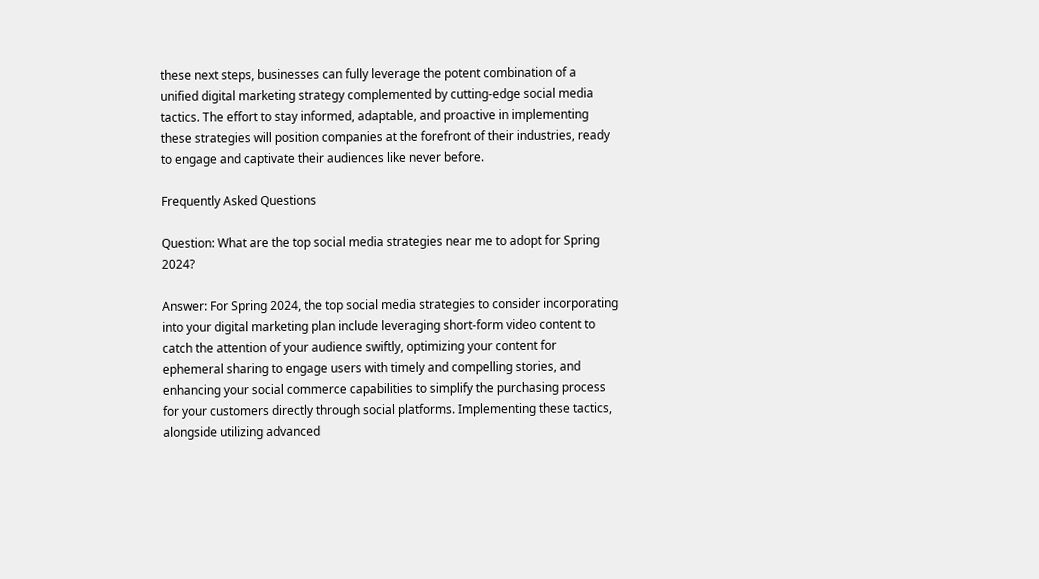these next steps, businesses can fully leverage the potent combination of a unified digital marketing strategy complemented by cutting-edge social media tactics. The effort to stay informed, adaptable, and proactive in implementing these strategies will position companies at the forefront of their industries, ready to engage and captivate their audiences like never before.

Frequently Asked Questions

Question: What are the top social media strategies near me to adopt for Spring 2024?

Answer: For Spring 2024, the top social media strategies to consider incorporating into your digital marketing plan include leveraging short-form video content to catch the attention of your audience swiftly, optimizing your content for ephemeral sharing to engage users with timely and compelling stories, and enhancing your social commerce capabilities to simplify the purchasing process for your customers directly through social platforms. Implementing these tactics, alongside utilizing advanced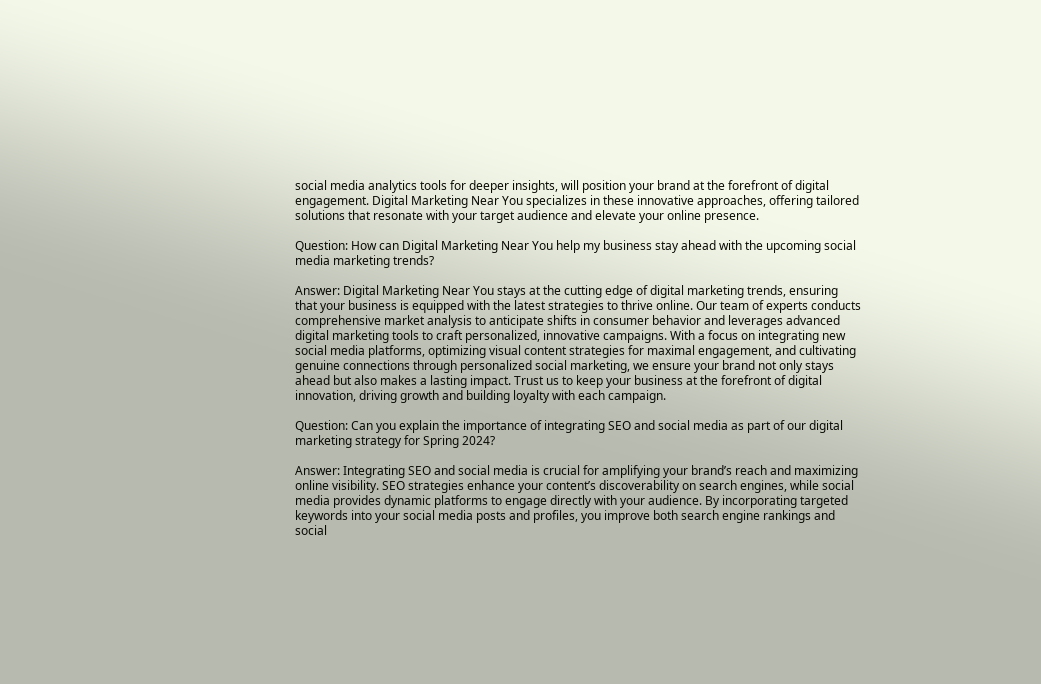social media analytics tools for deeper insights, will position your brand at the forefront of digital engagement. Digital Marketing Near You specializes in these innovative approaches, offering tailored solutions that resonate with your target audience and elevate your online presence.

Question: How can Digital Marketing Near You help my business stay ahead with the upcoming social media marketing trends?

Answer: Digital Marketing Near You stays at the cutting edge of digital marketing trends, ensuring that your business is equipped with the latest strategies to thrive online. Our team of experts conducts comprehensive market analysis to anticipate shifts in consumer behavior and leverages advanced digital marketing tools to craft personalized, innovative campaigns. With a focus on integrating new social media platforms, optimizing visual content strategies for maximal engagement, and cultivating genuine connections through personalized social marketing, we ensure your brand not only stays ahead but also makes a lasting impact. Trust us to keep your business at the forefront of digital innovation, driving growth and building loyalty with each campaign.

Question: Can you explain the importance of integrating SEO and social media as part of our digital marketing strategy for Spring 2024?

Answer: Integrating SEO and social media is crucial for amplifying your brand’s reach and maximizing online visibility. SEO strategies enhance your content’s discoverability on search engines, while social media provides dynamic platforms to engage directly with your audience. By incorporating targeted keywords into your social media posts and profiles, you improve both search engine rankings and social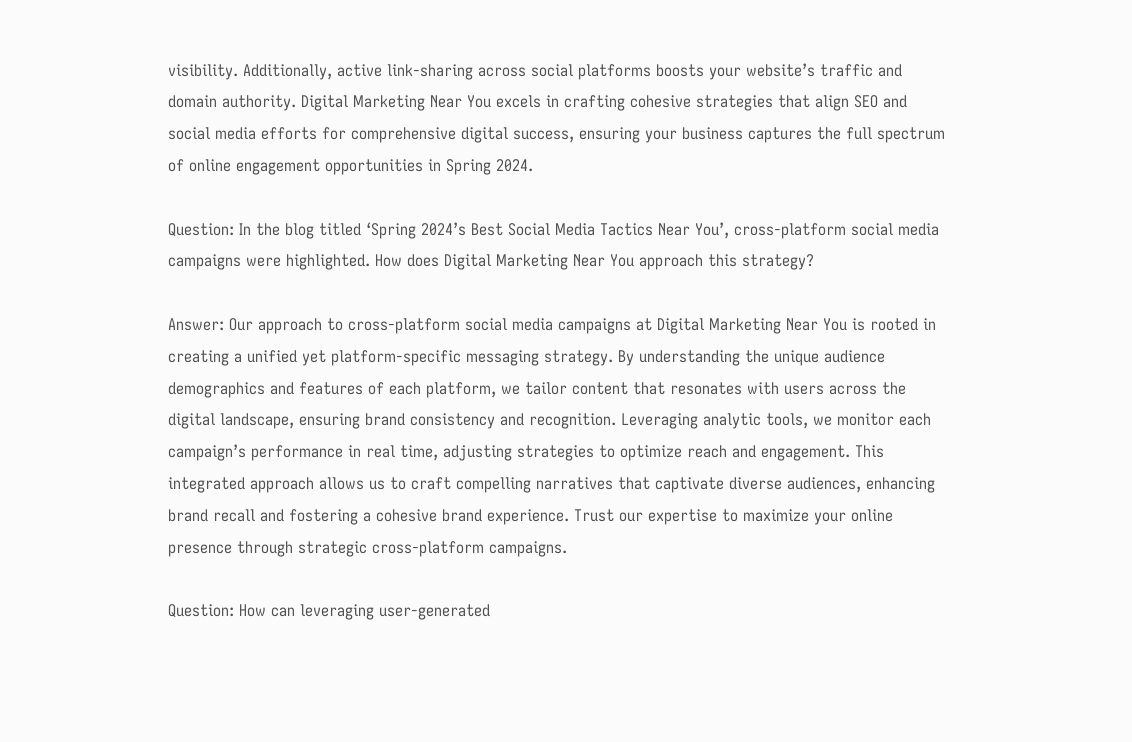visibility. Additionally, active link-sharing across social platforms boosts your website’s traffic and domain authority. Digital Marketing Near You excels in crafting cohesive strategies that align SEO and social media efforts for comprehensive digital success, ensuring your business captures the full spectrum of online engagement opportunities in Spring 2024.

Question: In the blog titled ‘Spring 2024’s Best Social Media Tactics Near You’, cross-platform social media campaigns were highlighted. How does Digital Marketing Near You approach this strategy?

Answer: Our approach to cross-platform social media campaigns at Digital Marketing Near You is rooted in creating a unified yet platform-specific messaging strategy. By understanding the unique audience demographics and features of each platform, we tailor content that resonates with users across the digital landscape, ensuring brand consistency and recognition. Leveraging analytic tools, we monitor each campaign’s performance in real time, adjusting strategies to optimize reach and engagement. This integrated approach allows us to craft compelling narratives that captivate diverse audiences, enhancing brand recall and fostering a cohesive brand experience. Trust our expertise to maximize your online presence through strategic cross-platform campaigns.

Question: How can leveraging user-generated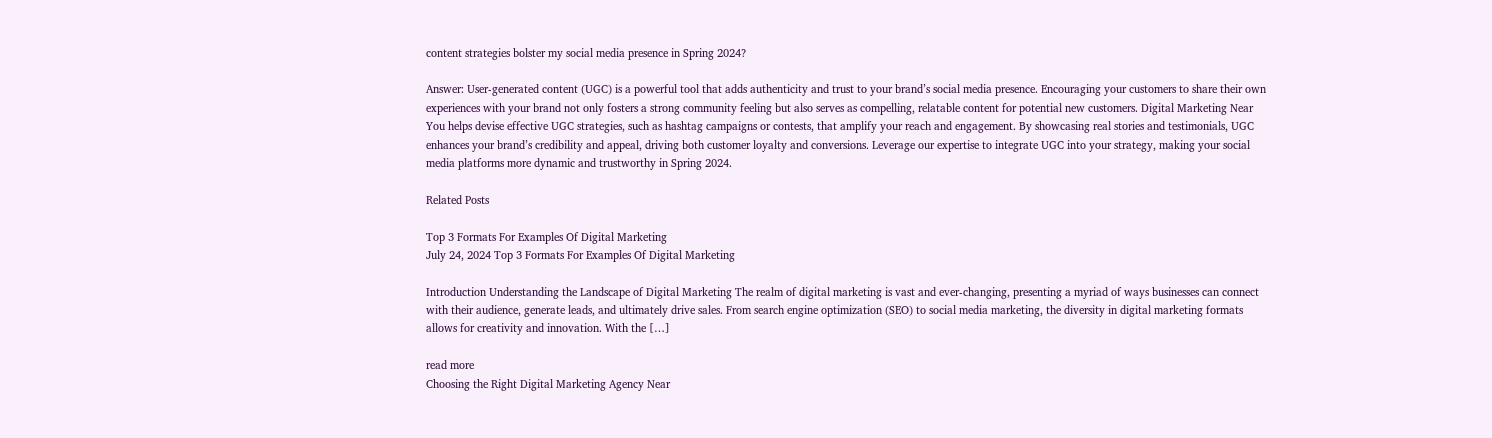content strategies bolster my social media presence in Spring 2024?

Answer: User-generated content (UGC) is a powerful tool that adds authenticity and trust to your brand’s social media presence. Encouraging your customers to share their own experiences with your brand not only fosters a strong community feeling but also serves as compelling, relatable content for potential new customers. Digital Marketing Near You helps devise effective UGC strategies, such as hashtag campaigns or contests, that amplify your reach and engagement. By showcasing real stories and testimonials, UGC enhances your brand’s credibility and appeal, driving both customer loyalty and conversions. Leverage our expertise to integrate UGC into your strategy, making your social media platforms more dynamic and trustworthy in Spring 2024.

Related Posts

Top 3 Formats For Examples Of Digital Marketing
July 24, 2024 Top 3 Formats For Examples Of Digital Marketing

Introduction Understanding the Landscape of Digital Marketing The realm of digital marketing is vast and ever-changing, presenting a myriad of ways businesses can connect with their audience, generate leads, and ultimately drive sales. From search engine optimization (SEO) to social media marketing, the diversity in digital marketing formats allows for creativity and innovation. With the […]

read more
Choosing the Right Digital Marketing Agency Near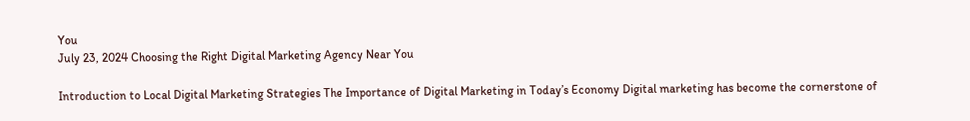You
July 23, 2024 Choosing the Right Digital Marketing Agency Near You

Introduction to Local Digital Marketing Strategies The Importance of Digital Marketing in Today’s Economy Digital marketing has become the cornerstone of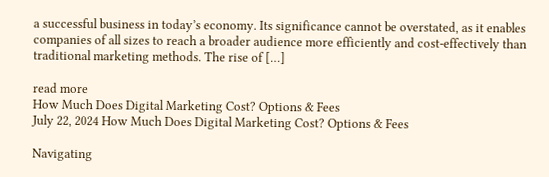a successful business in today’s economy. Its significance cannot be overstated, as it enables companies of all sizes to reach a broader audience more efficiently and cost-effectively than traditional marketing methods. The rise of […]

read more
How Much Does Digital Marketing Cost? Options & Fees
July 22, 2024 How Much Does Digital Marketing Cost? Options & Fees

Navigating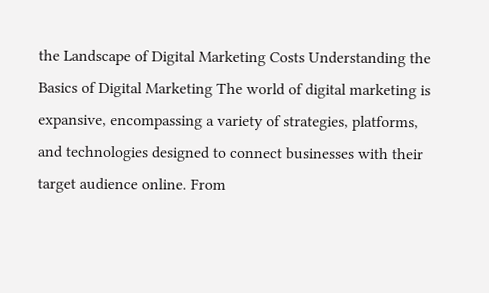the Landscape of Digital Marketing Costs Understanding the Basics of Digital Marketing The world of digital marketing is expansive, encompassing a variety of strategies, platforms, and technologies designed to connect businesses with their target audience online. From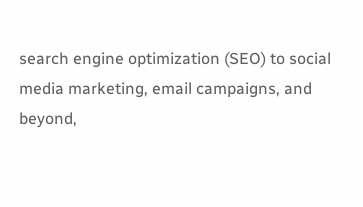search engine optimization (SEO) to social media marketing, email campaigns, and beyond,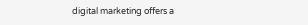digital marketing offers a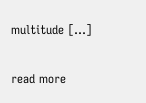multitude […]

read more